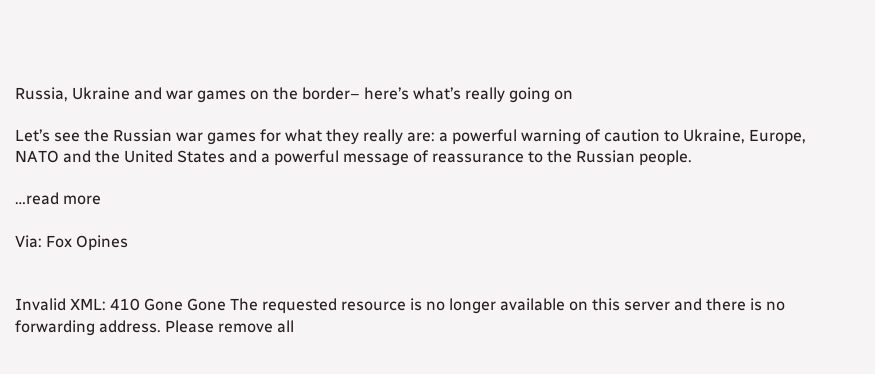Russia, Ukraine and war games on the border– here’s what’s really going on

Let’s see the Russian war games for what they really are: a powerful warning of caution to Ukraine, Europe, NATO and the United States and a powerful message of reassurance to the Russian people.

…read more

Via: Fox Opines


Invalid XML: 410 Gone Gone The requested resource is no longer available on this server and there is no forwarding address. Please remove all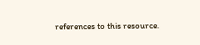references to this resource.